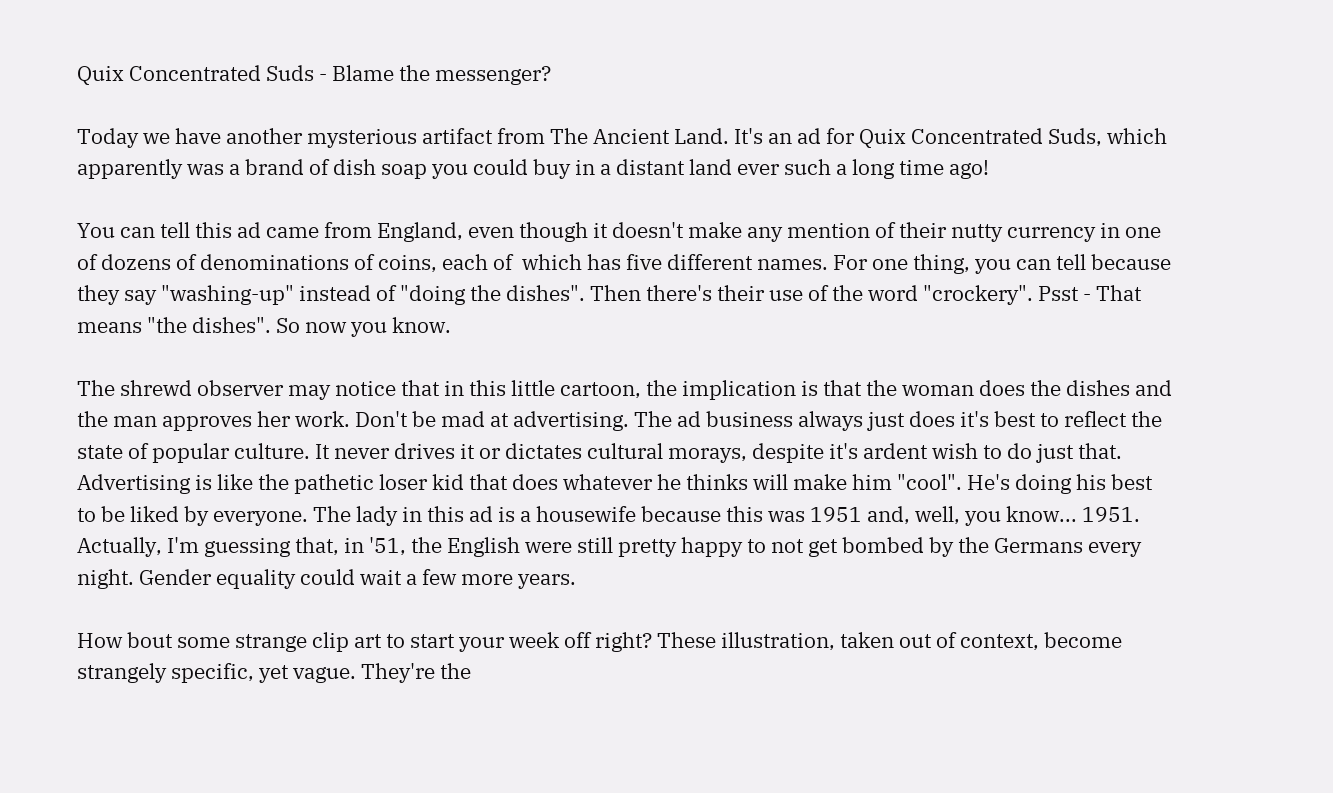Quix Concentrated Suds - Blame the messenger?

Today we have another mysterious artifact from The Ancient Land. It's an ad for Quix Concentrated Suds, which apparently was a brand of dish soap you could buy in a distant land ever such a long time ago!

You can tell this ad came from England, even though it doesn't make any mention of their nutty currency in one of dozens of denominations of coins, each of  which has five different names. For one thing, you can tell because they say "washing-up" instead of "doing the dishes". Then there's their use of the word "crockery". Psst - That means "the dishes". So now you know.

The shrewd observer may notice that in this little cartoon, the implication is that the woman does the dishes and the man approves her work. Don't be mad at advertising. The ad business always just does it's best to reflect the state of popular culture. It never drives it or dictates cultural morays, despite it's ardent wish to do just that. Advertising is like the pathetic loser kid that does whatever he thinks will make him "cool". He's doing his best to be liked by everyone. The lady in this ad is a housewife because this was 1951 and, well, you know... 1951. Actually, I'm guessing that, in '51, the English were still pretty happy to not get bombed by the Germans every night. Gender equality could wait a few more years.

How bout some strange clip art to start your week off right? These illustration, taken out of context, become strangely specific, yet vague. They're the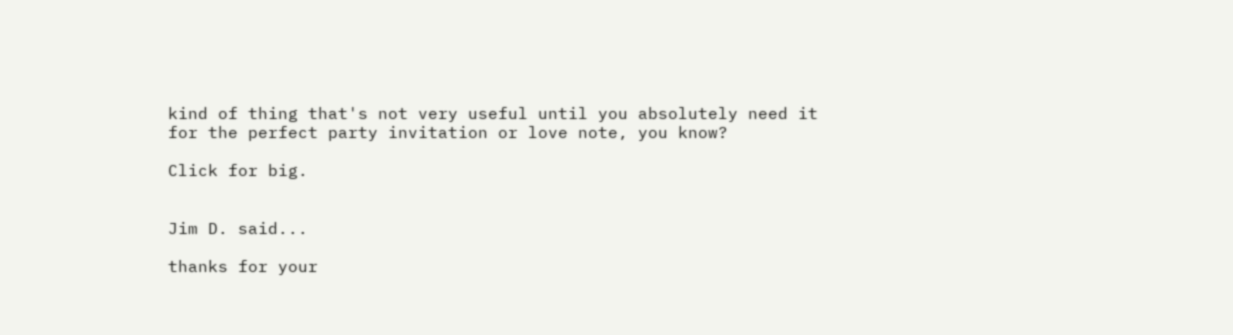kind of thing that's not very useful until you absolutely need it for the perfect party invitation or love note, you know?

Click for big.


Jim D. said...

thanks for your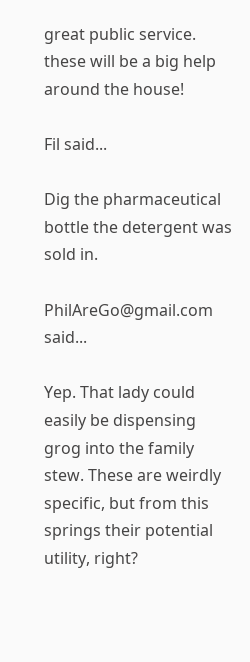great public service. these will be a big help around the house!

Fil said...

Dig the pharmaceutical bottle the detergent was sold in.

PhilAreGo@gmail.com said...

Yep. That lady could easily be dispensing grog into the family stew. These are weirdly specific, but from this springs their potential utility, right?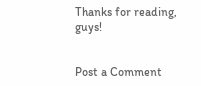Thanks for reading, guys!


Post a Comment